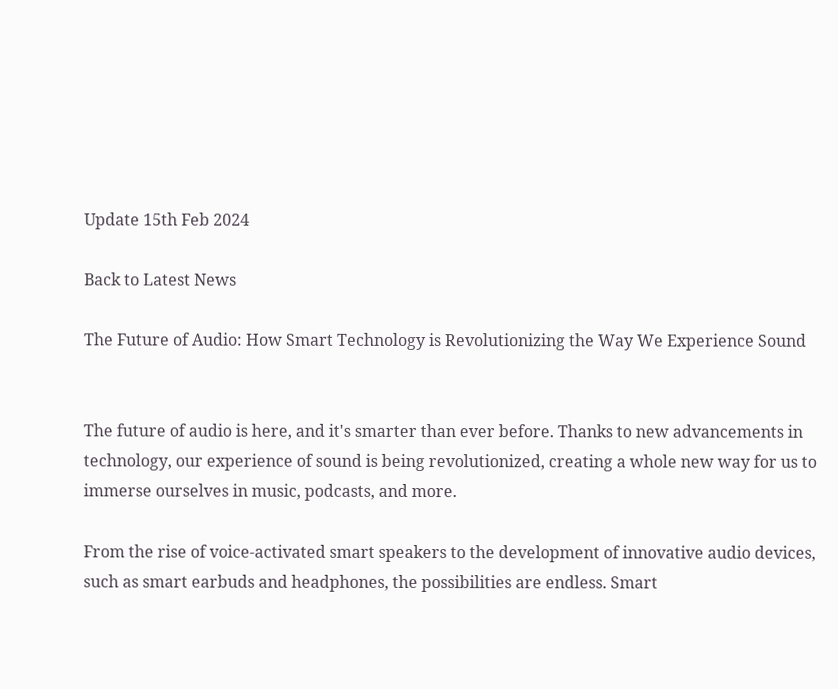Update 15th Feb 2024

Back to Latest News

The Future of Audio: How Smart Technology is Revolutionizing the Way We Experience Sound


The future of audio is here, and it's smarter than ever before. Thanks to new advancements in technology, our experience of sound is being revolutionized, creating a whole new way for us to immerse ourselves in music, podcasts, and more.

From the rise of voice-activated smart speakers to the development of innovative audio devices, such as smart earbuds and headphones, the possibilities are endless. Smart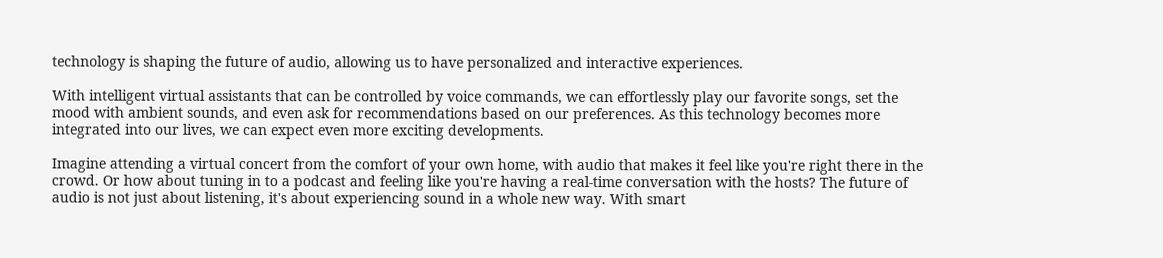technology is shaping the future of audio, allowing us to have personalized and interactive experiences.

With intelligent virtual assistants that can be controlled by voice commands, we can effortlessly play our favorite songs, set the mood with ambient sounds, and even ask for recommendations based on our preferences. As this technology becomes more integrated into our lives, we can expect even more exciting developments.

Imagine attending a virtual concert from the comfort of your own home, with audio that makes it feel like you're right there in the crowd. Or how about tuning in to a podcast and feeling like you're having a real-time conversation with the hosts? The future of audio is not just about listening, it's about experiencing sound in a whole new way. With smart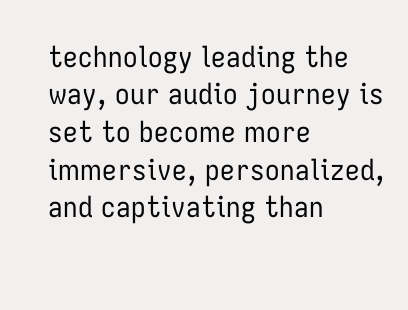technology leading the way, our audio journey is set to become more immersive, personalized, and captivating than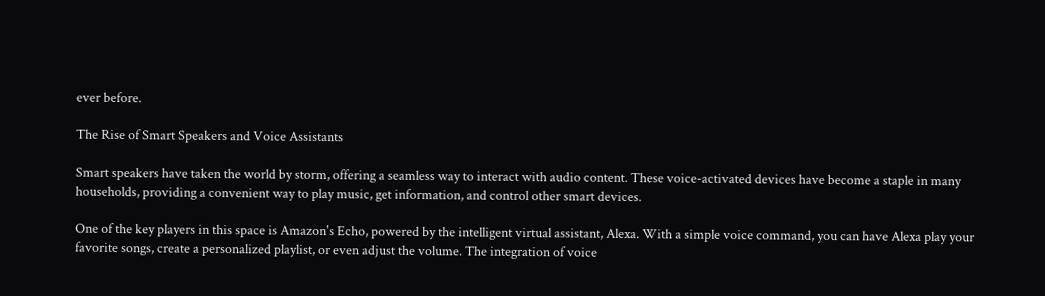ever before.

The Rise of Smart Speakers and Voice Assistants

Smart speakers have taken the world by storm, offering a seamless way to interact with audio content. These voice-activated devices have become a staple in many households, providing a convenient way to play music, get information, and control other smart devices.

One of the key players in this space is Amazon's Echo, powered by the intelligent virtual assistant, Alexa. With a simple voice command, you can have Alexa play your favorite songs, create a personalized playlist, or even adjust the volume. The integration of voice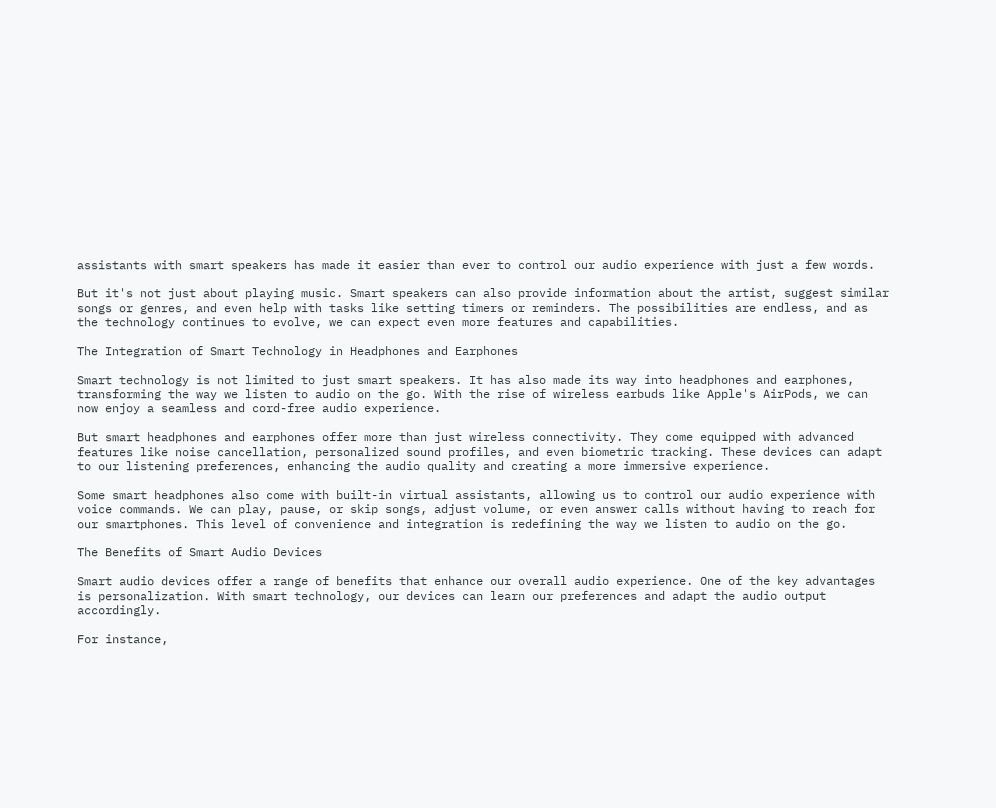assistants with smart speakers has made it easier than ever to control our audio experience with just a few words.

But it's not just about playing music. Smart speakers can also provide information about the artist, suggest similar songs or genres, and even help with tasks like setting timers or reminders. The possibilities are endless, and as the technology continues to evolve, we can expect even more features and capabilities.

The Integration of Smart Technology in Headphones and Earphones

Smart technology is not limited to just smart speakers. It has also made its way into headphones and earphones, transforming the way we listen to audio on the go. With the rise of wireless earbuds like Apple's AirPods, we can now enjoy a seamless and cord-free audio experience.

But smart headphones and earphones offer more than just wireless connectivity. They come equipped with advanced features like noise cancellation, personalized sound profiles, and even biometric tracking. These devices can adapt to our listening preferences, enhancing the audio quality and creating a more immersive experience.

Some smart headphones also come with built-in virtual assistants, allowing us to control our audio experience with voice commands. We can play, pause, or skip songs, adjust volume, or even answer calls without having to reach for our smartphones. This level of convenience and integration is redefining the way we listen to audio on the go.

The Benefits of Smart Audio Devices

Smart audio devices offer a range of benefits that enhance our overall audio experience. One of the key advantages is personalization. With smart technology, our devices can learn our preferences and adapt the audio output accordingly.

For instance,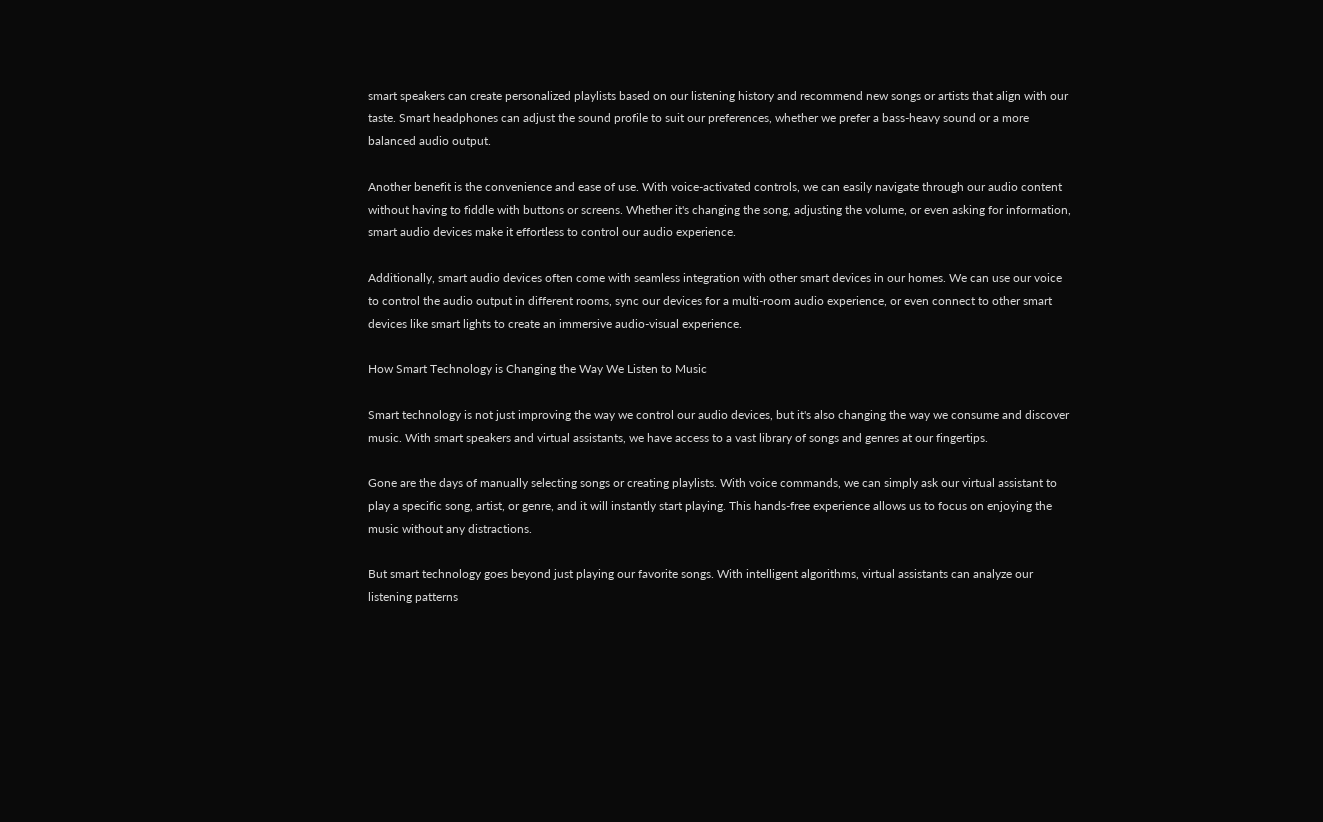smart speakers can create personalized playlists based on our listening history and recommend new songs or artists that align with our taste. Smart headphones can adjust the sound profile to suit our preferences, whether we prefer a bass-heavy sound or a more balanced audio output.

Another benefit is the convenience and ease of use. With voice-activated controls, we can easily navigate through our audio content without having to fiddle with buttons or screens. Whether it's changing the song, adjusting the volume, or even asking for information, smart audio devices make it effortless to control our audio experience.

Additionally, smart audio devices often come with seamless integration with other smart devices in our homes. We can use our voice to control the audio output in different rooms, sync our devices for a multi-room audio experience, or even connect to other smart devices like smart lights to create an immersive audio-visual experience.

How Smart Technology is Changing the Way We Listen to Music

Smart technology is not just improving the way we control our audio devices, but it's also changing the way we consume and discover music. With smart speakers and virtual assistants, we have access to a vast library of songs and genres at our fingertips.

Gone are the days of manually selecting songs or creating playlists. With voice commands, we can simply ask our virtual assistant to play a specific song, artist, or genre, and it will instantly start playing. This hands-free experience allows us to focus on enjoying the music without any distractions.

But smart technology goes beyond just playing our favorite songs. With intelligent algorithms, virtual assistants can analyze our listening patterns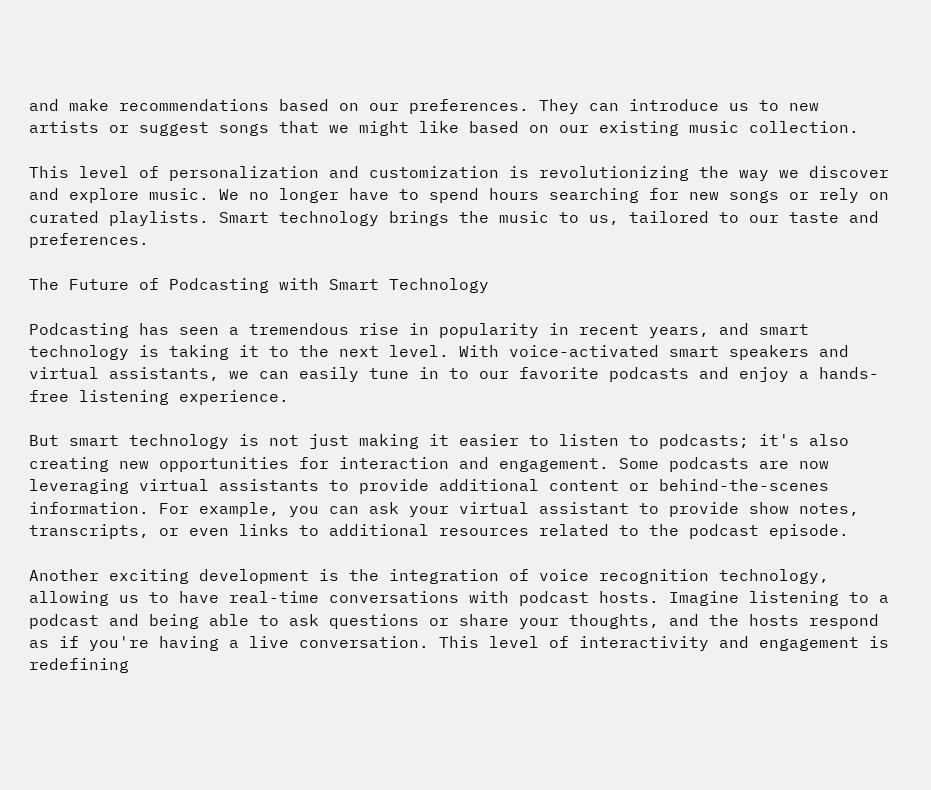and make recommendations based on our preferences. They can introduce us to new artists or suggest songs that we might like based on our existing music collection.

This level of personalization and customization is revolutionizing the way we discover and explore music. We no longer have to spend hours searching for new songs or rely on curated playlists. Smart technology brings the music to us, tailored to our taste and preferences.

The Future of Podcasting with Smart Technology

Podcasting has seen a tremendous rise in popularity in recent years, and smart technology is taking it to the next level. With voice-activated smart speakers and virtual assistants, we can easily tune in to our favorite podcasts and enjoy a hands-free listening experience.

But smart technology is not just making it easier to listen to podcasts; it's also creating new opportunities for interaction and engagement. Some podcasts are now leveraging virtual assistants to provide additional content or behind-the-scenes information. For example, you can ask your virtual assistant to provide show notes, transcripts, or even links to additional resources related to the podcast episode.

Another exciting development is the integration of voice recognition technology, allowing us to have real-time conversations with podcast hosts. Imagine listening to a podcast and being able to ask questions or share your thoughts, and the hosts respond as if you're having a live conversation. This level of interactivity and engagement is redefining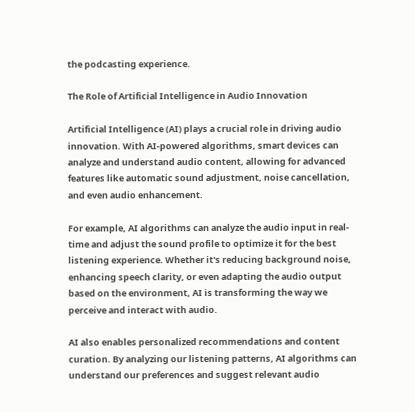the podcasting experience.

The Role of Artificial Intelligence in Audio Innovation

Artificial Intelligence (AI) plays a crucial role in driving audio innovation. With AI-powered algorithms, smart devices can analyze and understand audio content, allowing for advanced features like automatic sound adjustment, noise cancellation, and even audio enhancement.

For example, AI algorithms can analyze the audio input in real-time and adjust the sound profile to optimize it for the best listening experience. Whether it's reducing background noise, enhancing speech clarity, or even adapting the audio output based on the environment, AI is transforming the way we perceive and interact with audio.

AI also enables personalized recommendations and content curation. By analyzing our listening patterns, AI algorithms can understand our preferences and suggest relevant audio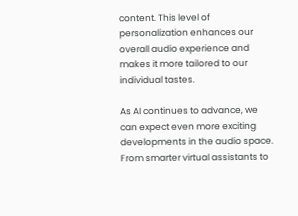content. This level of personalization enhances our overall audio experience and makes it more tailored to our individual tastes.

As AI continues to advance, we can expect even more exciting developments in the audio space. From smarter virtual assistants to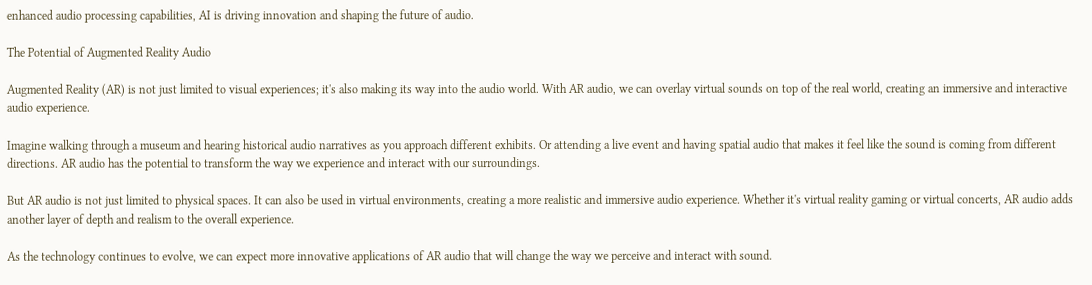enhanced audio processing capabilities, AI is driving innovation and shaping the future of audio.

The Potential of Augmented Reality Audio

Augmented Reality (AR) is not just limited to visual experiences; it's also making its way into the audio world. With AR audio, we can overlay virtual sounds on top of the real world, creating an immersive and interactive audio experience.

Imagine walking through a museum and hearing historical audio narratives as you approach different exhibits. Or attending a live event and having spatial audio that makes it feel like the sound is coming from different directions. AR audio has the potential to transform the way we experience and interact with our surroundings.

But AR audio is not just limited to physical spaces. It can also be used in virtual environments, creating a more realistic and immersive audio experience. Whether it's virtual reality gaming or virtual concerts, AR audio adds another layer of depth and realism to the overall experience.

As the technology continues to evolve, we can expect more innovative applications of AR audio that will change the way we perceive and interact with sound.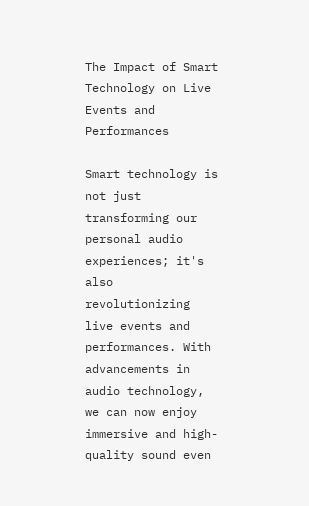The Impact of Smart Technology on Live Events and Performances

Smart technology is not just transforming our personal audio experiences; it's also revolutionizing live events and performances. With advancements in audio technology, we can now enjoy immersive and high-quality sound even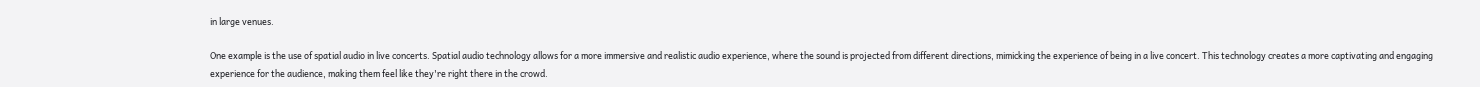in large venues.

One example is the use of spatial audio in live concerts. Spatial audio technology allows for a more immersive and realistic audio experience, where the sound is projected from different directions, mimicking the experience of being in a live concert. This technology creates a more captivating and engaging experience for the audience, making them feel like they're right there in the crowd.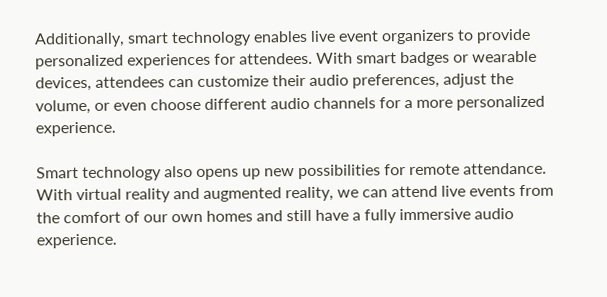Additionally, smart technology enables live event organizers to provide personalized experiences for attendees. With smart badges or wearable devices, attendees can customize their audio preferences, adjust the volume, or even choose different audio channels for a more personalized experience.

Smart technology also opens up new possibilities for remote attendance. With virtual reality and augmented reality, we can attend live events from the comfort of our own homes and still have a fully immersive audio experience.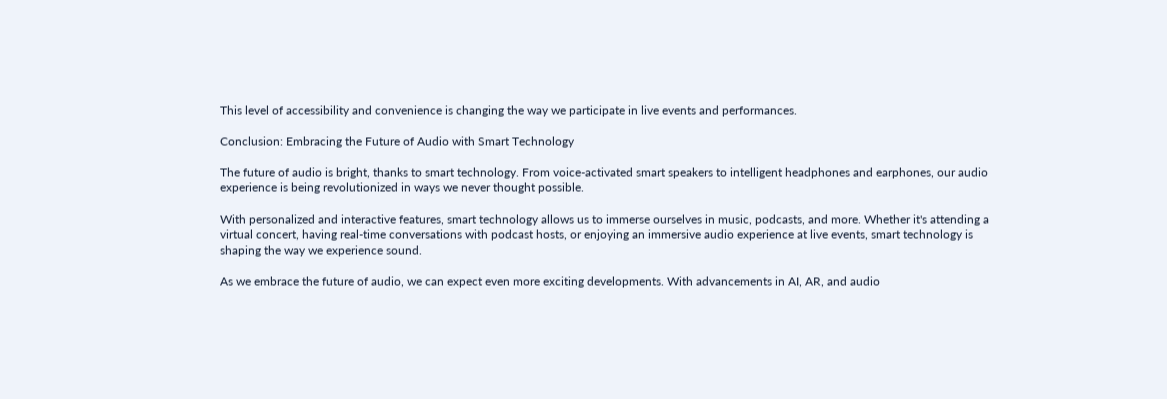This level of accessibility and convenience is changing the way we participate in live events and performances.

Conclusion: Embracing the Future of Audio with Smart Technology

The future of audio is bright, thanks to smart technology. From voice-activated smart speakers to intelligent headphones and earphones, our audio experience is being revolutionized in ways we never thought possible.

With personalized and interactive features, smart technology allows us to immerse ourselves in music, podcasts, and more. Whether it's attending a virtual concert, having real-time conversations with podcast hosts, or enjoying an immersive audio experience at live events, smart technology is shaping the way we experience sound.

As we embrace the future of audio, we can expect even more exciting developments. With advancements in AI, AR, and audio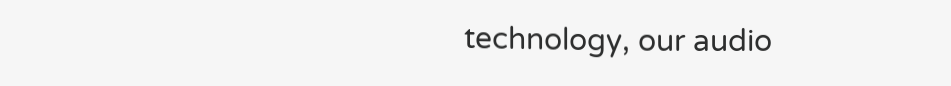technology, our audio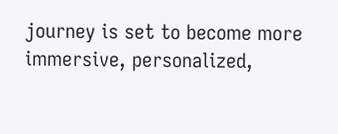journey is set to become more immersive, personalized,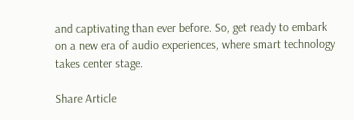and captivating than ever before. So, get ready to embark on a new era of audio experiences, where smart technology takes center stage.

Share Article